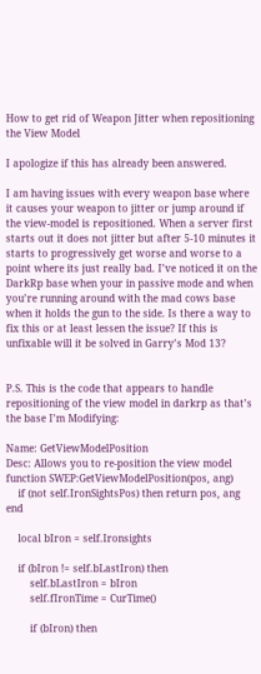How to get rid of Weapon Jitter when repositioning the View Model

I apologize if this has already been answered.

I am having issues with every weapon base where it causes your weapon to jitter or jump around if the view-model is repositioned. When a server first starts out it does not jitter but after 5-10 minutes it starts to progressively get worse and worse to a point where its just really bad. I’ve noticed it on the DarkRp base when your in passive mode and when you’re running around with the mad cows base when it holds the gun to the side. Is there a way to fix this or at least lessen the issue? If this is unfixable will it be solved in Garry’s Mod 13?


P.S. This is the code that appears to handle repositioning of the view model in darkrp as that’s the base I’m Modifying:

Name: GetViewModelPosition
Desc: Allows you to re-position the view model
function SWEP:GetViewModelPosition(pos, ang)
    if (not self.IronSightsPos) then return pos, ang end

    local bIron = self.Ironsights

    if (bIron != self.bLastIron) then
        self.bLastIron = bIron
        self.fIronTime = CurTime()

        if (bIron) then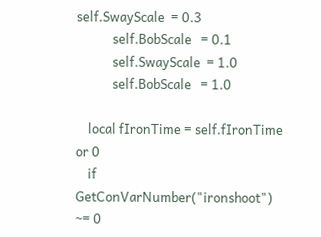self.SwayScale  = 0.3
            self.BobScale   = 0.1
            self.SwayScale  = 1.0
            self.BobScale   = 1.0

    local fIronTime = self.fIronTime or 0
    if GetConVarNumber("ironshoot") ~= 0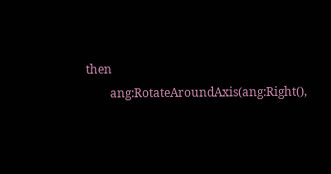then
        ang:RotateAroundAxis(ang:Right(),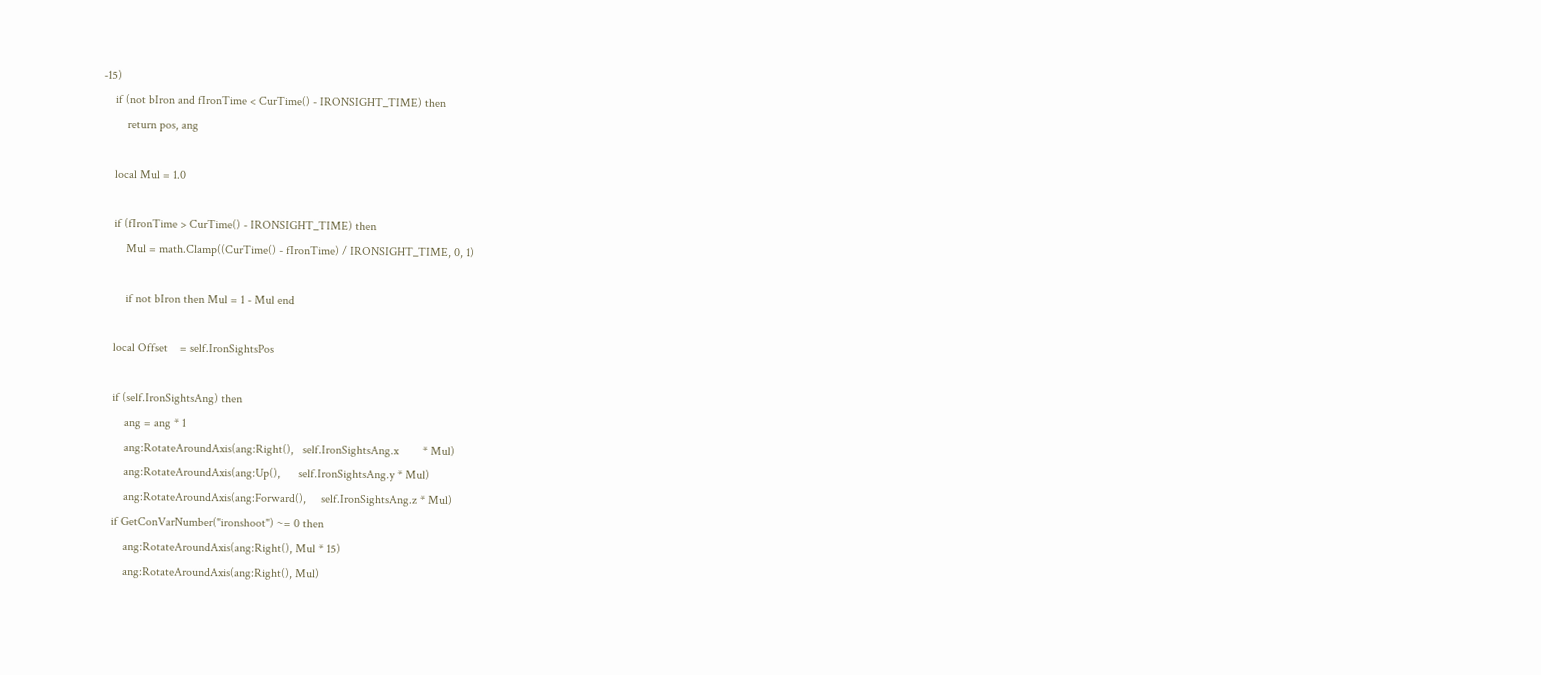-15)
    if (not bIron and fIronTime < CurTime() - IRONSIGHT_TIME) then
        return pos, ang

    local Mul = 1.0

    if (fIronTime > CurTime() - IRONSIGHT_TIME) then
        Mul = math.Clamp((CurTime() - fIronTime) / IRONSIGHT_TIME, 0, 1)

        if not bIron then Mul = 1 - Mul end

    local Offset    = self.IronSightsPos

    if (self.IronSightsAng) then
        ang = ang * 1
        ang:RotateAroundAxis(ang:Right(),   self.IronSightsAng.x        * Mul)
        ang:RotateAroundAxis(ang:Up(),      self.IronSightsAng.y * Mul)
        ang:RotateAroundAxis(ang:Forward(),     self.IronSightsAng.z * Mul)
    if GetConVarNumber("ironshoot") ~= 0 then
        ang:RotateAroundAxis(ang:Right(), Mul * 15)
        ang:RotateAroundAxis(ang:Right(), Mul)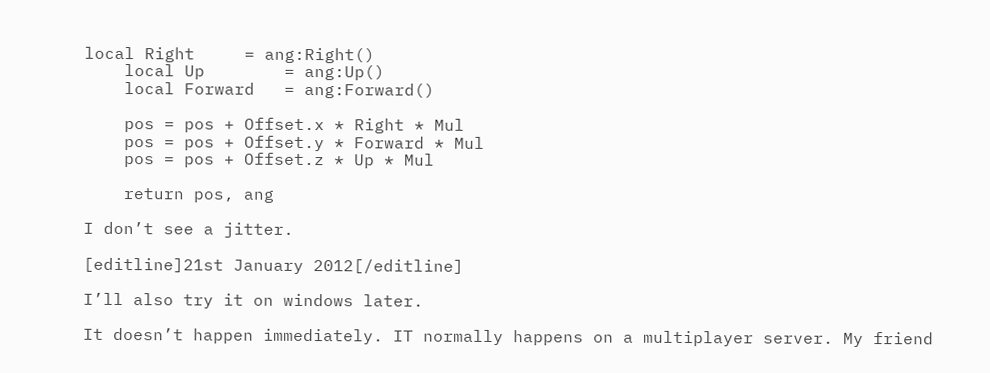local Right     = ang:Right()
    local Up        = ang:Up()
    local Forward   = ang:Forward()

    pos = pos + Offset.x * Right * Mul
    pos = pos + Offset.y * Forward * Mul
    pos = pos + Offset.z * Up * Mul

    return pos, ang

I don’t see a jitter.

[editline]21st January 2012[/editline]

I’ll also try it on windows later.

It doesn’t happen immediately. IT normally happens on a multiplayer server. My friend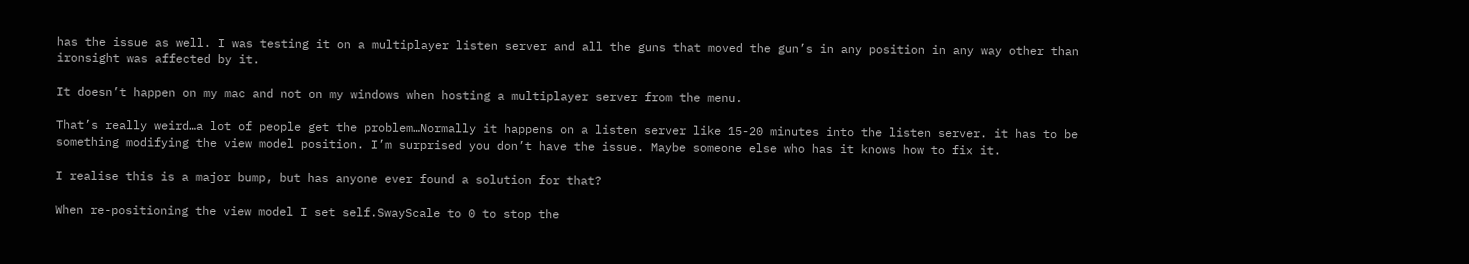has the issue as well. I was testing it on a multiplayer listen server and all the guns that moved the gun’s in any position in any way other than ironsight was affected by it.

It doesn’t happen on my mac and not on my windows when hosting a multiplayer server from the menu.

That’s really weird…a lot of people get the problem…Normally it happens on a listen server like 15-20 minutes into the listen server. it has to be something modifying the view model position. I’m surprised you don’t have the issue. Maybe someone else who has it knows how to fix it.

I realise this is a major bump, but has anyone ever found a solution for that?

When re-positioning the view model I set self.SwayScale to 0 to stop the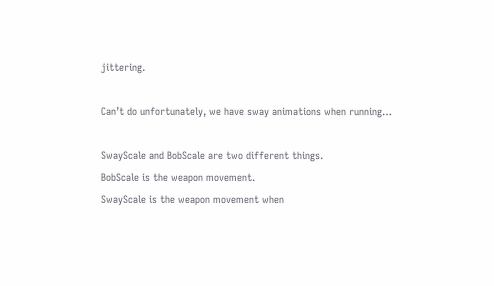jittering.

Can’t do unfortunately, we have sway animations when running…

SwayScale and BobScale are two different things.
BobScale is the weapon movement.
SwayScale is the weapon movement when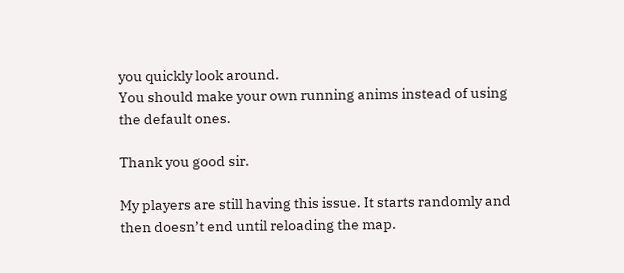you quickly look around.
You should make your own running anims instead of using the default ones.

Thank you good sir.

My players are still having this issue. It starts randomly and then doesn’t end until reloading the map.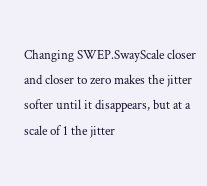Changing SWEP.SwayScale closer and closer to zero makes the jitter softer until it disappears, but at a scale of 1 the jitter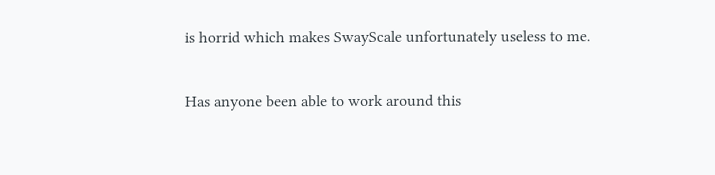is horrid which makes SwayScale unfortunately useless to me.

Has anyone been able to work around this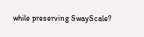while preserving SwayScale?